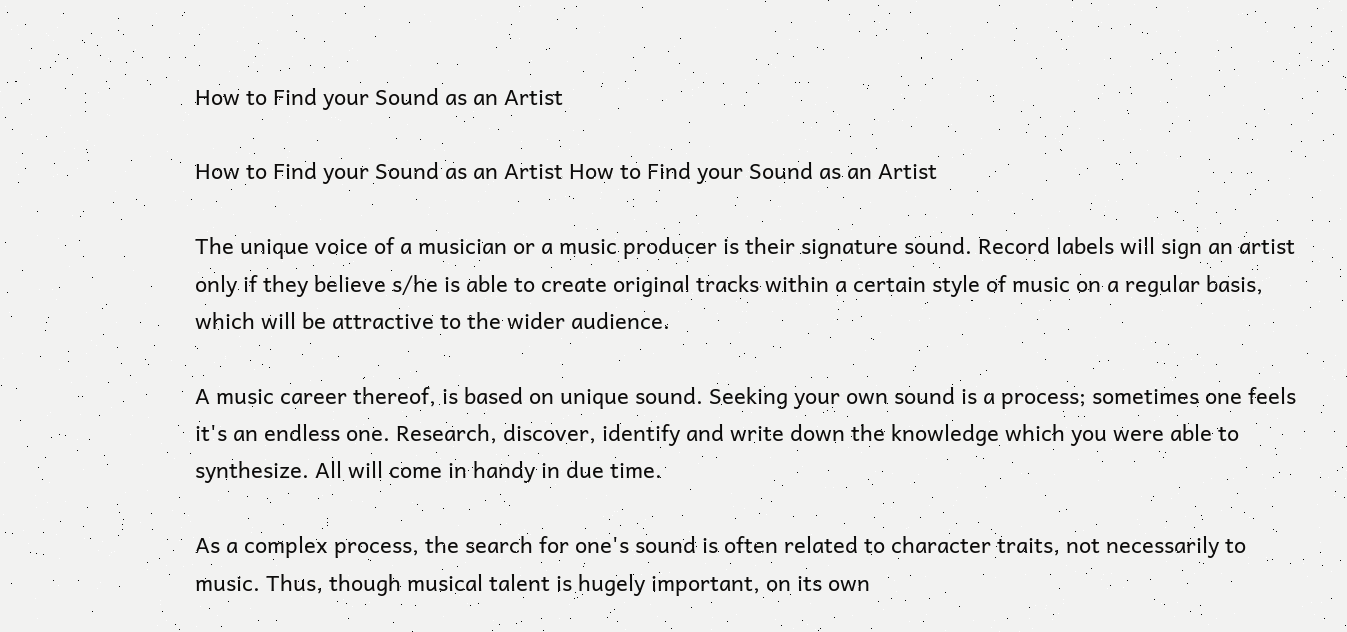How to Find your Sound as an Artist

How to Find your Sound as an Artist How to Find your Sound as an Artist

The unique voice of a musician or a music producer is their signature sound. Record labels will sign an artist only if they believe s/he is able to create original tracks within a certain style of music on a regular basis, which will be attractive to the wider audience.

A music career thereof, is based on unique sound. Seeking your own sound is a process; sometimes one feels it's an endless one. Research, discover, identify and write down the knowledge which you were able to synthesize. All will come in handy in due time.

As a complex process, the search for one's sound is often related to character traits, not necessarily to music. Thus, though musical talent is hugely important, on its own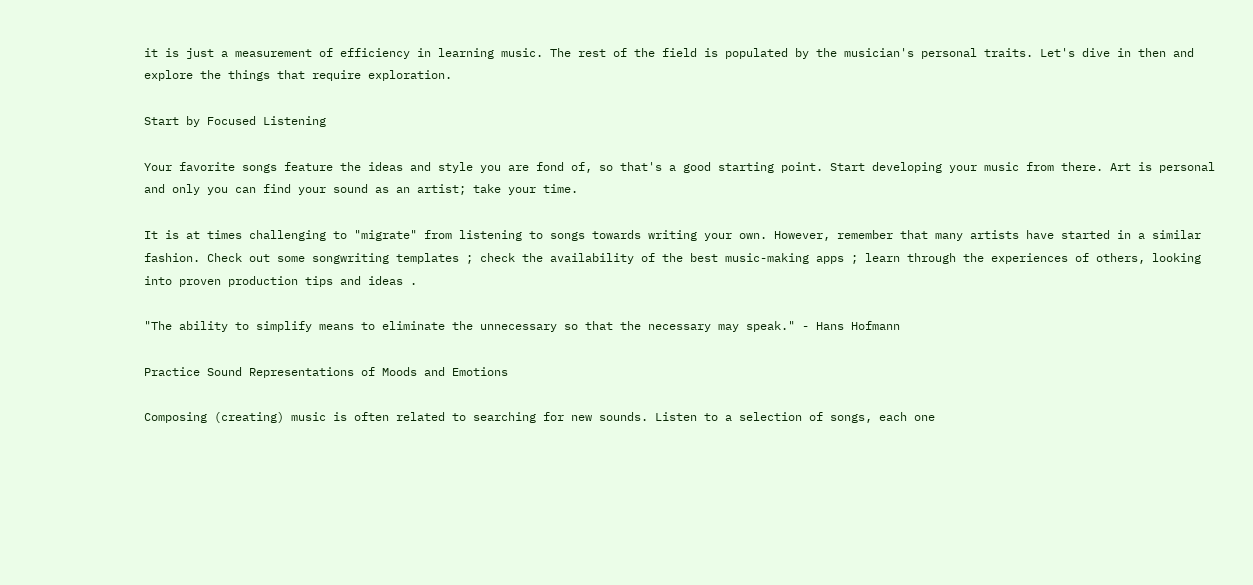it is just a measurement of efficiency in learning music. The rest of the field is populated by the musician's personal traits. Let's dive in then and explore the things that require exploration.

Start by Focused Listening

Your favorite songs feature the ideas and style you are fond of, so that's a good starting point. Start developing your music from there. Art is personal and only you can find your sound as an artist; take your time.

It is at times challenging to "migrate" from listening to songs towards writing your own. However, remember that many artists have started in a similar fashion. Check out some songwriting templates ; check the availability of the best music-making apps ; learn through the experiences of others, looking into proven production tips and ideas .

"The ability to simplify means to eliminate the unnecessary so that the necessary may speak." - Hans Hofmann

Practice Sound Representations of Moods and Emotions

Composing (creating) music is often related to searching for new sounds. Listen to a selection of songs, each one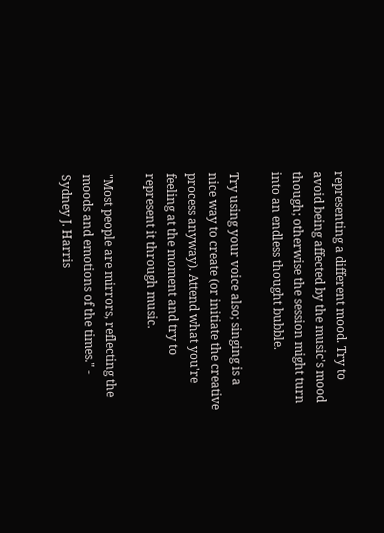representing a different mood. Try to avoid being affected by the music's mood though; otherwise the session might turn into an endless thought bubble.

Try using your voice also; singing is a nice way to create (or initiate the creative process anyway). Attend what you're feeling at the moment and try to represent it through music.

"Most people are mirrors, reflecting the moods and emotions of the times." - Sydney J. Harris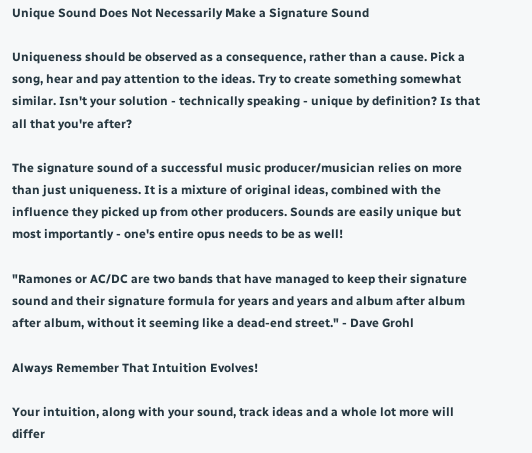Unique Sound Does Not Necessarily Make a Signature Sound

Uniqueness should be observed as a consequence, rather than a cause. Pick a song, hear and pay attention to the ideas. Try to create something somewhat similar. Isn't your solution - technically speaking - unique by definition? Is that all that you're after?

The signature sound of a successful music producer/musician relies on more than just uniqueness. It is a mixture of original ideas, combined with the influence they picked up from other producers. Sounds are easily unique but most importantly - one's entire opus needs to be as well!

"Ramones or AC/DC are two bands that have managed to keep their signature sound and their signature formula for years and years and album after album after album, without it seeming like a dead-end street." - Dave Grohl

Always Remember That Intuition Evolves!

Your intuition, along with your sound, track ideas and a whole lot more will differ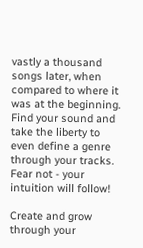vastly a thousand songs later, when compared to where it was at the beginning. Find your sound and take the liberty to even define a genre through your tracks. Fear not - your intuition will follow!

Create and grow through your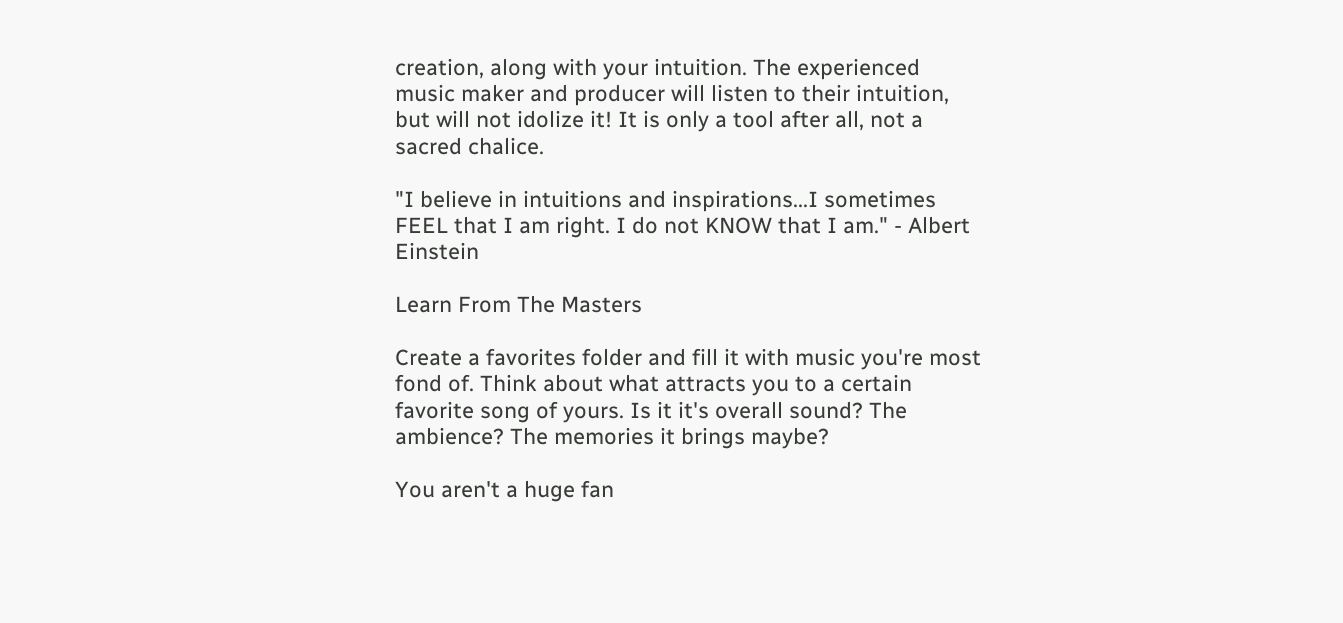creation, along with your intuition. The experienced music maker and producer will listen to their intuition, but will not idolize it! It is only a tool after all, not a sacred chalice.

"I believe in intuitions and inspirations...I sometimes FEEL that I am right. I do not KNOW that I am." - Albert Einstein

Learn From The Masters

Create a favorites folder and fill it with music you're most fond of. Think about what attracts you to a certain favorite song of yours. Is it it's overall sound? The ambience? The memories it brings maybe?

You aren't a huge fan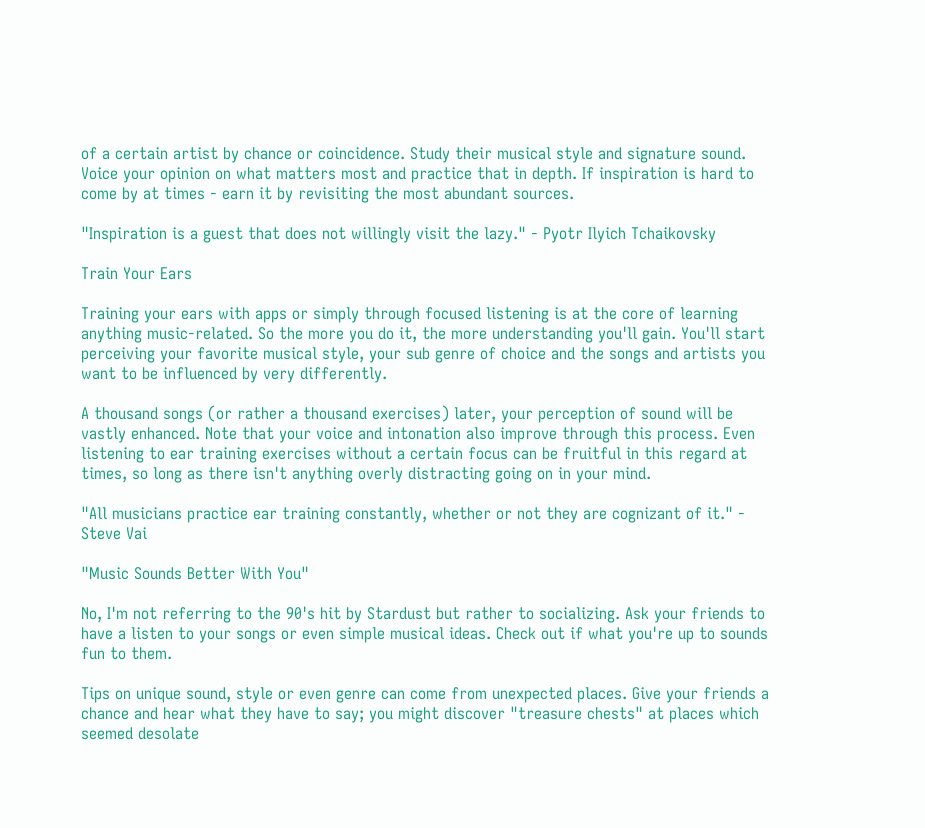of a certain artist by chance or coincidence. Study their musical style and signature sound. Voice your opinion on what matters most and practice that in depth. If inspiration is hard to come by at times - earn it by revisiting the most abundant sources.

"Inspiration is a guest that does not willingly visit the lazy." - Pyotr Ilyich Tchaikovsky

Train Your Ears

Training your ears with apps or simply through focused listening is at the core of learning anything music-related. So the more you do it, the more understanding you'll gain. You'll start perceiving your favorite musical style, your sub genre of choice and the songs and artists you want to be influenced by very differently.

A thousand songs (or rather a thousand exercises) later, your perception of sound will be vastly enhanced. Note that your voice and intonation also improve through this process. Even listening to ear training exercises without a certain focus can be fruitful in this regard at times, so long as there isn't anything overly distracting going on in your mind.

"All musicians practice ear training constantly, whether or not they are cognizant of it." - Steve Vai

"Music Sounds Better With You"

No, I'm not referring to the 90's hit by Stardust but rather to socializing. Ask your friends to have a listen to your songs or even simple musical ideas. Check out if what you're up to sounds fun to them.

Tips on unique sound, style or even genre can come from unexpected places. Give your friends a chance and hear what they have to say; you might discover "treasure chests" at places which seemed desolate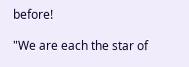before!

"We are each the star of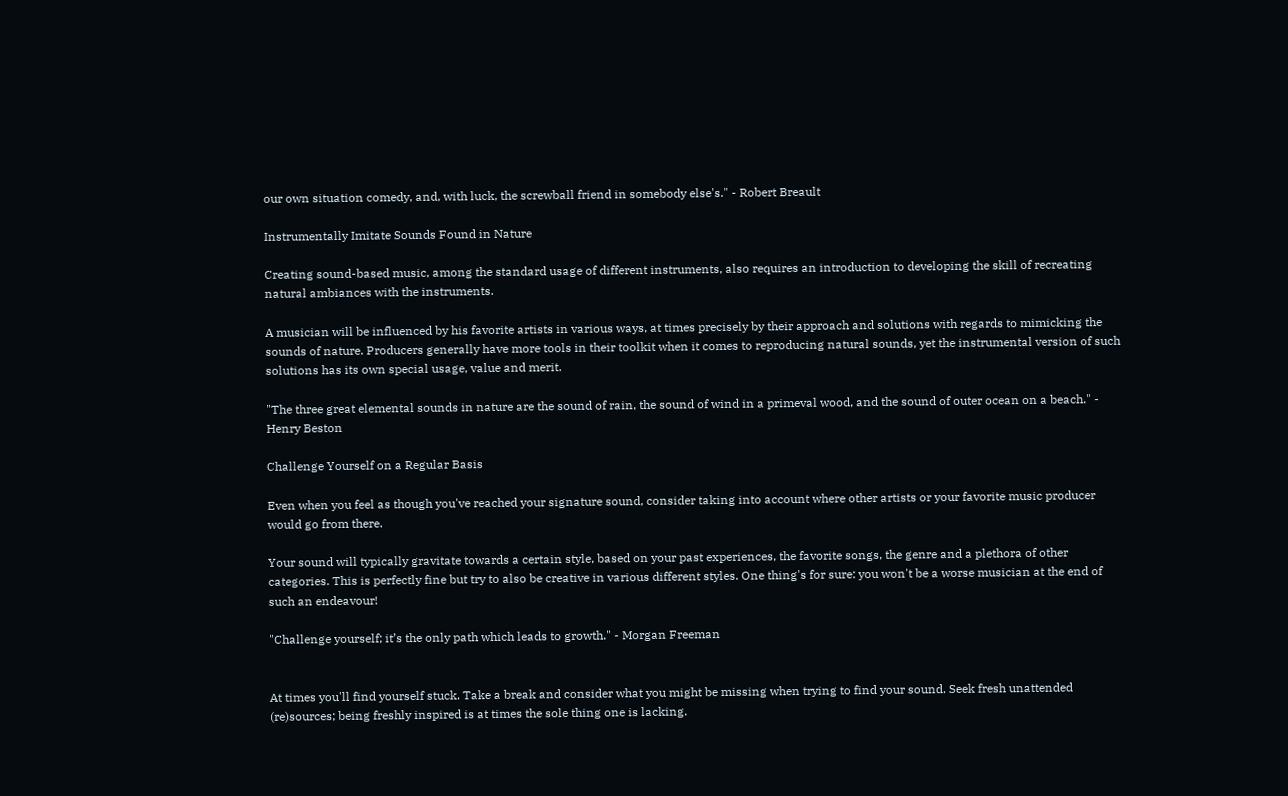our own situation comedy, and, with luck, the screwball friend in somebody else's." - Robert Breault

Instrumentally Imitate Sounds Found in Nature

Creating sound-based music, among the standard usage of different instruments, also requires an introduction to developing the skill of recreating natural ambiances with the instruments.

A musician will be influenced by his favorite artists in various ways, at times precisely by their approach and solutions with regards to mimicking the sounds of nature. Producers generally have more tools in their toolkit when it comes to reproducing natural sounds, yet the instrumental version of such solutions has its own special usage, value and merit.

"The three great elemental sounds in nature are the sound of rain, the sound of wind in a primeval wood, and the sound of outer ocean on a beach." - Henry Beston

Challenge Yourself on a Regular Basis

Even when you feel as though you've reached your signature sound, consider taking into account where other artists or your favorite music producer would go from there.

Your sound will typically gravitate towards a certain style, based on your past experiences, the favorite songs, the genre and a plethora of other categories. This is perfectly fine but try to also be creative in various different styles. One thing's for sure: you won't be a worse musician at the end of such an endeavour!

"Challenge yourself; it’s the only path which leads to growth." - Morgan Freeman


At times you'll find yourself stuck. Take a break and consider what you might be missing when trying to find your sound. Seek fresh unattended (re)sources; being freshly inspired is at times the sole thing one is lacking.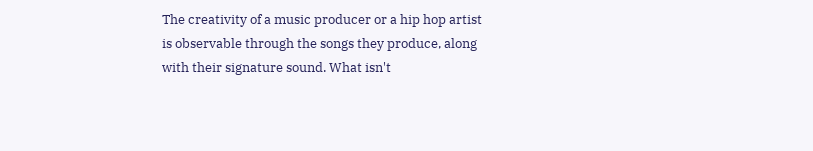The creativity of a music producer or a hip hop artist is observable through the songs they produce, along with their signature sound. What isn't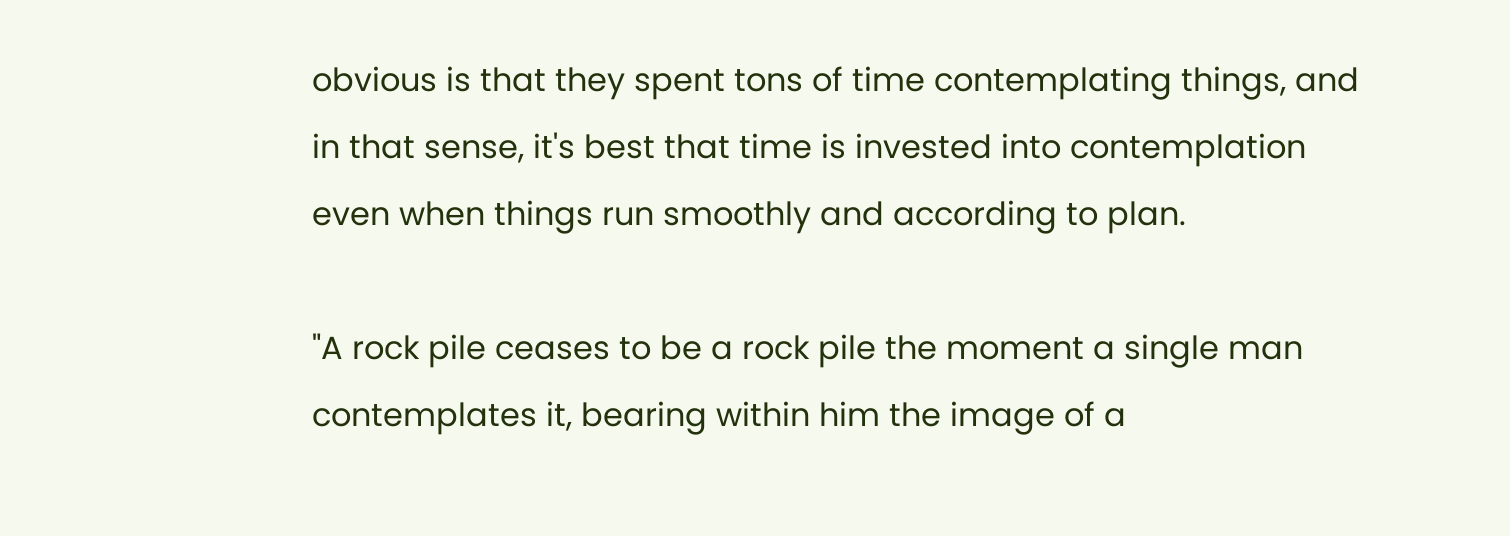obvious is that they spent tons of time contemplating things, and in that sense, it's best that time is invested into contemplation even when things run smoothly and according to plan.

"A rock pile ceases to be a rock pile the moment a single man contemplates it, bearing within him the image of a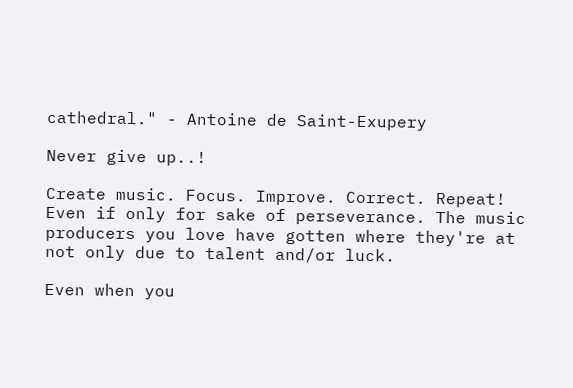cathedral." - Antoine de Saint-Exupery

Never give up..!

Create music. Focus. Improve. Correct. Repeat! Even if only for sake of perseverance. The music producers you love have gotten where they're at not only due to talent and/or luck.

Even when you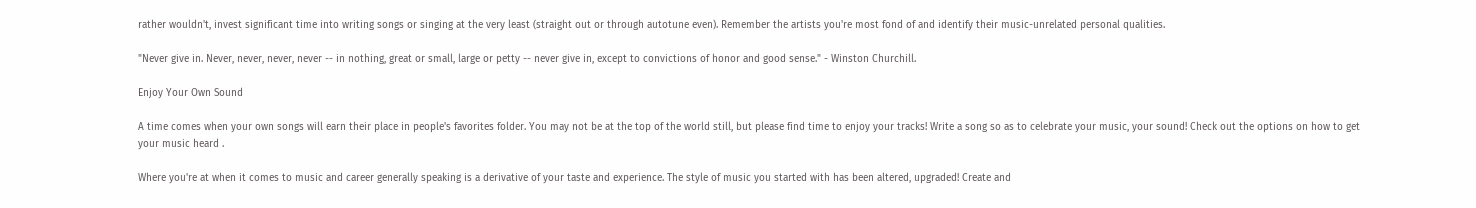rather wouldn't, invest significant time into writing songs or singing at the very least (straight out or through autotune even). Remember the artists you're most fond of and identify their music-unrelated personal qualities.

"Never give in. Never, never, never, never -- in nothing, great or small, large or petty -- never give in, except to convictions of honor and good sense." - Winston Churchill.

Enjoy Your Own Sound

A time comes when your own songs will earn their place in people's favorites folder. You may not be at the top of the world still, but please find time to enjoy your tracks! Write a song so as to celebrate your music, your sound! Check out the options on how to get your music heard .

Where you're at when it comes to music and career generally speaking is a derivative of your taste and experience. The style of music you started with has been altered, upgraded! Create and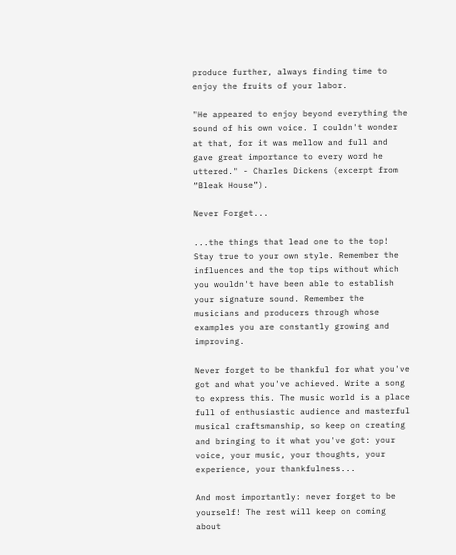produce further, always finding time to enjoy the fruits of your labor.

"He appeared to enjoy beyond everything the sound of his own voice. I couldn't wonder at that, for it was mellow and full and gave great importance to every word he uttered." - Charles Dickens (excerpt from “Bleak House”).

Never Forget...

...the things that lead one to the top! Stay true to your own style. Remember the influences and the top tips without which you wouldn't have been able to establish your signature sound. Remember the musicians and producers through whose examples you are constantly growing and improving.

Never forget to be thankful for what you've got and what you've achieved. Write a song to express this. The music world is a place full of enthusiastic audience and masterful musical craftsmanship, so keep on creating and bringing to it what you've got: your voice, your music, your thoughts, your experience, your thankfulness...

And most importantly: never forget to be yourself! The rest will keep on coming about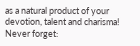as a natural product of your devotion, talent and charisma! Never forget: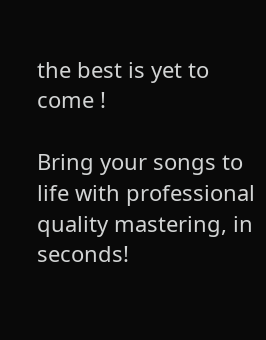the best is yet to come !

Bring your songs to life with professional quality mastering, in seconds!